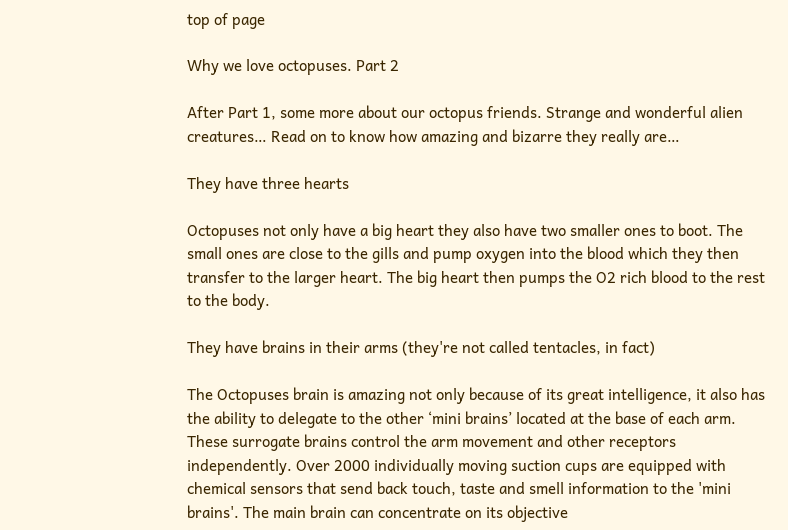top of page

Why we love octopuses. Part 2

After Part 1, some more about our octopus friends. Strange and wonderful alien creatures… Read on to know how amazing and bizarre they really are…

They have three hearts

Octopuses not only have a big heart they also have two smaller ones to boot. The small ones are close to the gills and pump oxygen into the blood which they then transfer to the larger heart. The big heart then pumps the O2 rich blood to the rest to the body.

They have brains in their arms (they're not called tentacles, in fact)

The Octopuses brain is amazing not only because of its great intelligence, it also has the ability to delegate to the other ‘mini brains’ located at the base of each arm. These surrogate brains control the arm movement and other receptors independently. Over 2000 individually moving suction cups are equipped with chemical sensors that send back touch, taste and smell information to the 'mini brains'. The main brain can concentrate on its objective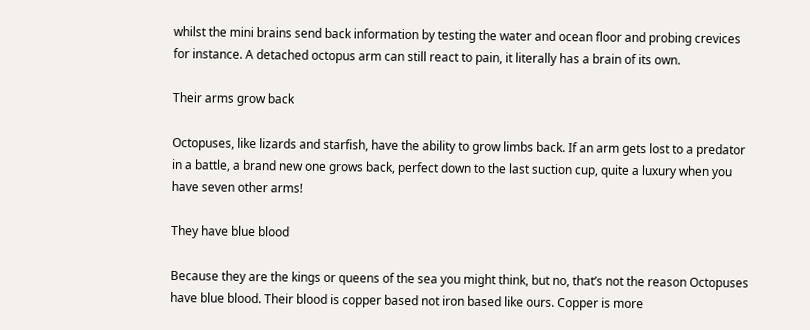whilst the mini brains send back information by testing the water and ocean floor and probing crevices for instance. A detached octopus arm can still react to pain, it literally has a brain of its own.

Their arms grow back

Octopuses, like lizards and starfish, have the ability to grow limbs back. If an arm gets lost to a predator in a battle, a brand new one grows back, perfect down to the last suction cup, quite a luxury when you have seven other arms!

They have blue blood

Because they are the kings or queens of the sea you might think, but no, that’s not the reason Octopuses have blue blood. Their blood is copper based not iron based like ours. Copper is more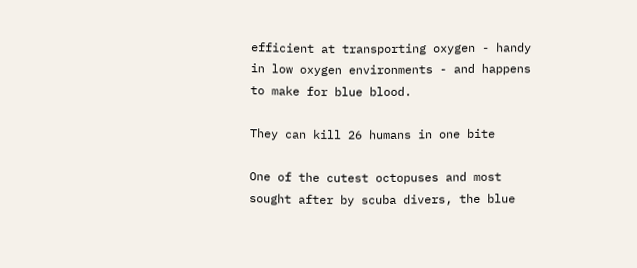efficient at transporting oxygen - handy in low oxygen environments - and happens to make for blue blood.

They can kill 26 humans in one bite

One of the cutest octopuses and most sought after by scuba divers, the blue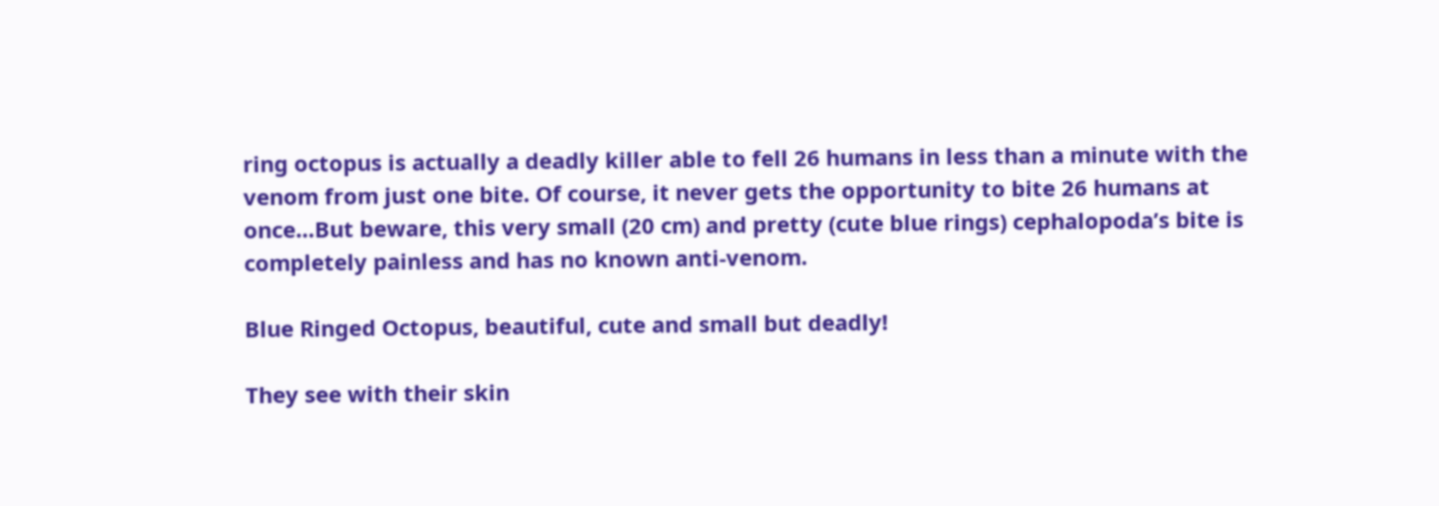ring octopus is actually a deadly killer able to fell 26 humans in less than a minute with the venom from just one bite. Of course, it never gets the opportunity to bite 26 humans at once…But beware, this very small (20 cm) and pretty (cute blue rings) cephalopoda’s bite is completely painless and has no known anti-venom.

Blue Ringed Octopus, beautiful, cute and small but deadly!

They see with their skin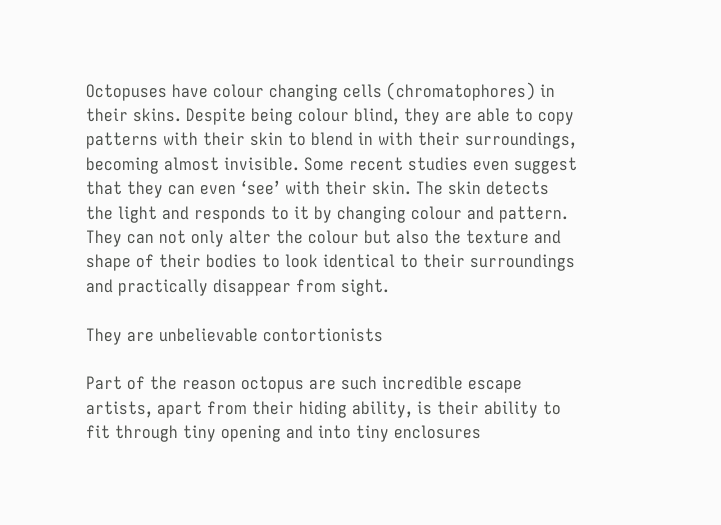Octopuses have colour changing cells (chromatophores) in their skins. Despite being colour blind, they are able to copy patterns with their skin to blend in with their surroundings, becoming almost invisible. Some recent studies even suggest that they can even ‘see’ with their skin. The skin detects the light and responds to it by changing colour and pattern. They can not only alter the colour but also the texture and shape of their bodies to look identical to their surroundings and practically disappear from sight.

They are unbelievable contortionists

Part of the reason octopus are such incredible escape artists, apart from their hiding ability, is their ability to fit through tiny opening and into tiny enclosures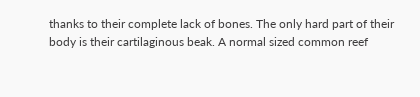thanks to their complete lack of bones. The only hard part of their body is their cartilaginous beak. A normal sized common reef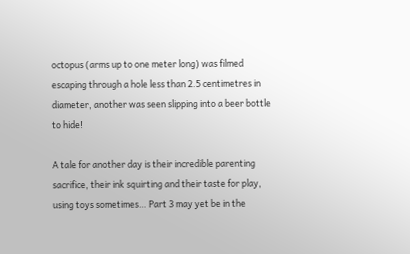octopus (arms up to one meter long) was filmed escaping through a hole less than 2.5 centimetres in diameter, another was seen slipping into a beer bottle to hide!

A tale for another day is their incredible parenting sacrifice, their ink squirting and their taste for play, using toys sometimes… Part 3 may yet be in the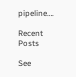pipeline….

Recent Posts

See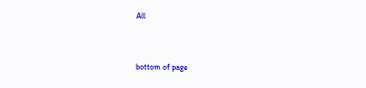All


bottom of page